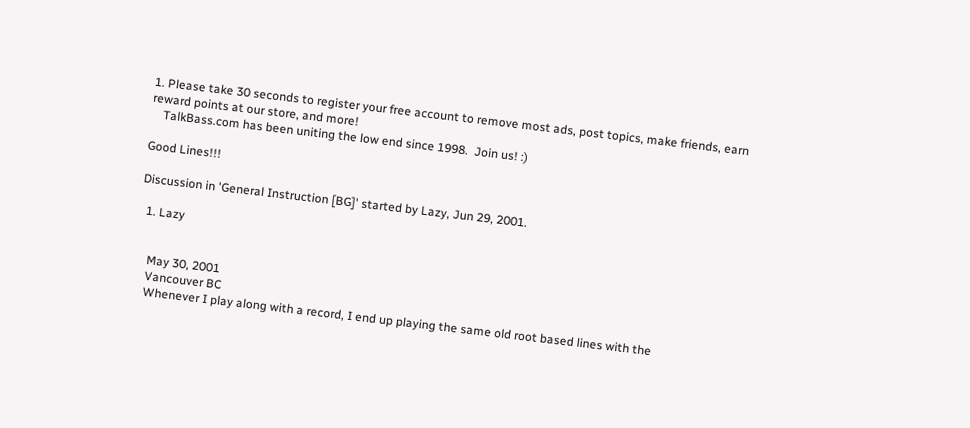1. Please take 30 seconds to register your free account to remove most ads, post topics, make friends, earn reward points at our store, and more!
    TalkBass.com has been uniting the low end since 1998.  Join us! :)

Good Lines!!!

Discussion in 'General Instruction [BG]' started by Lazy, Jun 29, 2001.

  1. Lazy


    May 30, 2001
    Vancouver BC
    Whenever I play along with a record, I end up playing the same old root based lines with the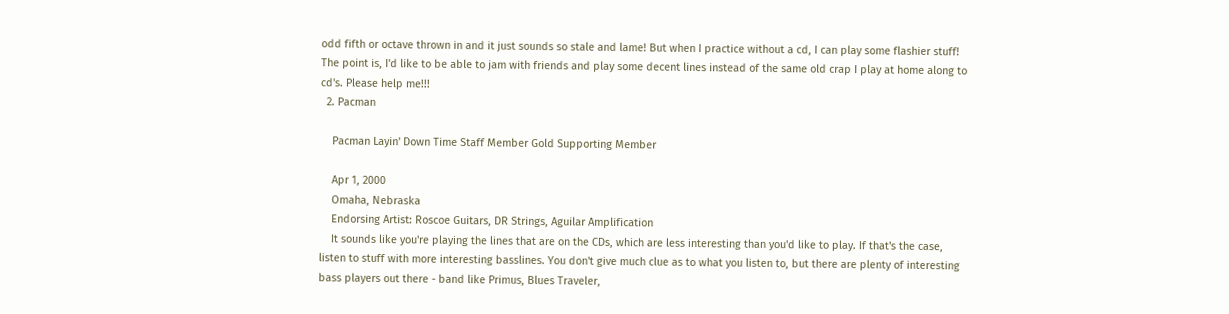odd fifth or octave thrown in and it just sounds so stale and lame! But when I practice without a cd, I can play some flashier stuff! The point is, I'd like to be able to jam with friends and play some decent lines instead of the same old crap I play at home along to cd's. Please help me!!!
  2. Pacman

    Pacman Layin' Down Time Staff Member Gold Supporting Member

    Apr 1, 2000
    Omaha, Nebraska
    Endorsing Artist: Roscoe Guitars, DR Strings, Aguilar Amplification
    It sounds like you're playing the lines that are on the CDs, which are less interesting than you'd like to play. If that's the case, listen to stuff with more interesting basslines. You don't give much clue as to what you listen to, but there are plenty of interesting bass players out there - band like Primus, Blues Traveler,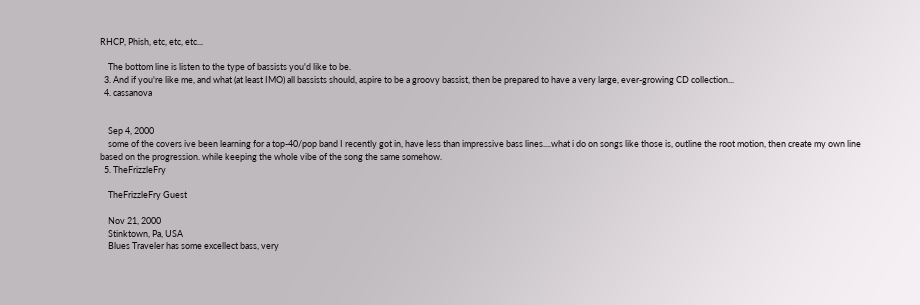RHCP, Phish, etc, etc, etc...

    The bottom line is listen to the type of bassists you'd like to be.
  3. And if you're like me, and what (at least IMO) all bassists should, aspire to be a groovy bassist, then be prepared to have a very large, ever-growing CD collection...
  4. cassanova


    Sep 4, 2000
    some of the covers ive been learning for a top-40/pop band I recently got in, have less than impressive bass lines....what i do on songs like those is, outline the root motion, then create my own line based on the progression. while keeping the whole vibe of the song the same somehow.
  5. TheFrizzleFry

    TheFrizzleFry Guest

    Nov 21, 2000
    Stinktown, Pa, USA
    Blues Traveler has some excellect bass, very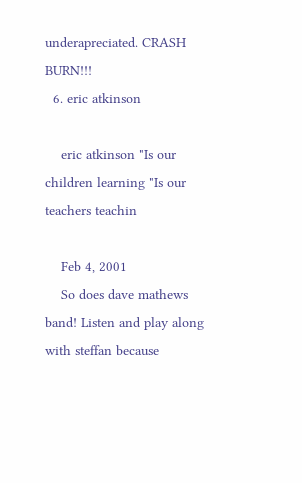underapreciated. CRASH BURN!!!
  6. eric atkinson

    eric atkinson "Is our children learning "Is our teachers teachin

    Feb 4, 2001
    So does dave mathews band! Listen and play along with steffan because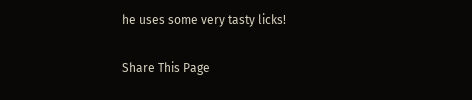he uses some very tasty licks!

Share This Page